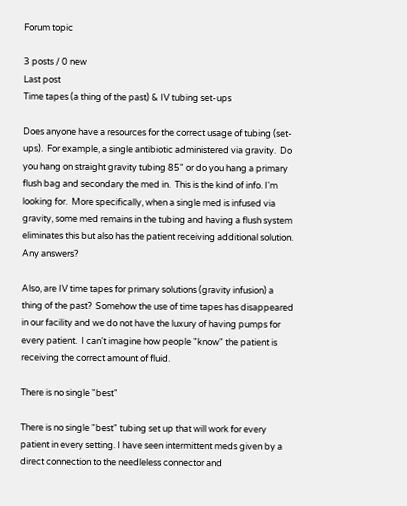Forum topic

3 posts / 0 new
Last post
Time tapes (a thing of the past) & IV tubing set-ups

Does anyone have a resources for the correct usage of tubing (set-ups).  For example, a single antibiotic administered via gravity.  Do you hang on straight gravity tubing 85" or do you hang a primary flush bag and secondary the med in.  This is the kind of info. I'm looking for.  More specifically, when a single med is infused via gravity, some med remains in the tubing and having a flush system eliminates this but also has the patient receiving additional solution.  Any answers?

Also, are IV time tapes for primary solutions (gravity infusion) a thing of the past?  Somehow the use of time tapes has disappeared in our facility and we do not have the luxury of having pumps for every patient.  I can't imagine how people "know" the patient is receiving the correct amount of fluid.

There is no single "best"

There is no single "best" tubing set up that will work for every patient in every setting. I have seen intermittent meds given by a direct connection to the needleless connector and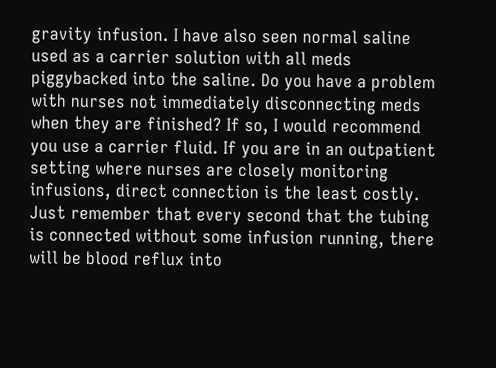gravity infusion. I have also seen normal saline used as a carrier solution with all meds piggybacked into the saline. Do you have a problem with nurses not immediately disconnecting meds when they are finished? If so, I would recommend you use a carrier fluid. If you are in an outpatient setting where nurses are closely monitoring infusions, direct connection is the least costly. Just remember that every second that the tubing is connected without some infusion running, there will be blood reflux into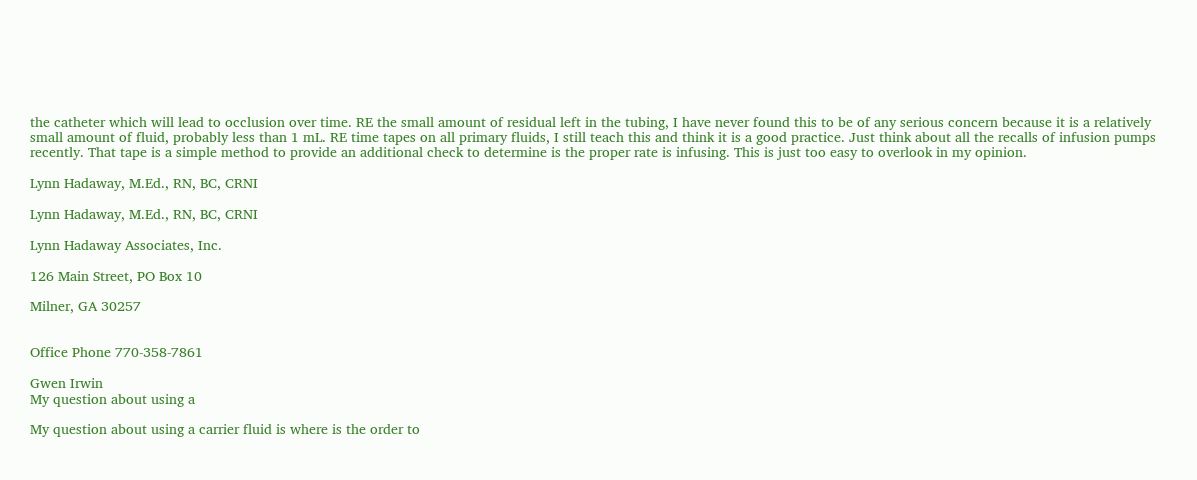the catheter which will lead to occlusion over time. RE the small amount of residual left in the tubing, I have never found this to be of any serious concern because it is a relatively small amount of fluid, probably less than 1 mL. RE time tapes on all primary fluids, I still teach this and think it is a good practice. Just think about all the recalls of infusion pumps recently. That tape is a simple method to provide an additional check to determine is the proper rate is infusing. This is just too easy to overlook in my opinion.

Lynn Hadaway, M.Ed., RN, BC, CRNI

Lynn Hadaway, M.Ed., RN, BC, CRNI

Lynn Hadaway Associates, Inc.

126 Main Street, PO Box 10

Milner, GA 30257


Office Phone 770-358-7861

Gwen Irwin
My question about using a

My question about using a carrier fluid is where is the order to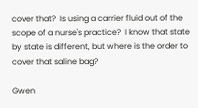cover that?  Is using a carrier fluid out of the scope of a nurse's practice?  I know that state by state is different, but where is the order to cover that saline bag?

Gwen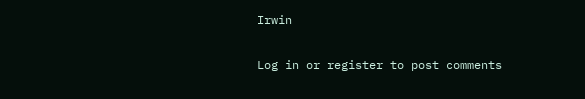Irwin

Log in or register to post comments